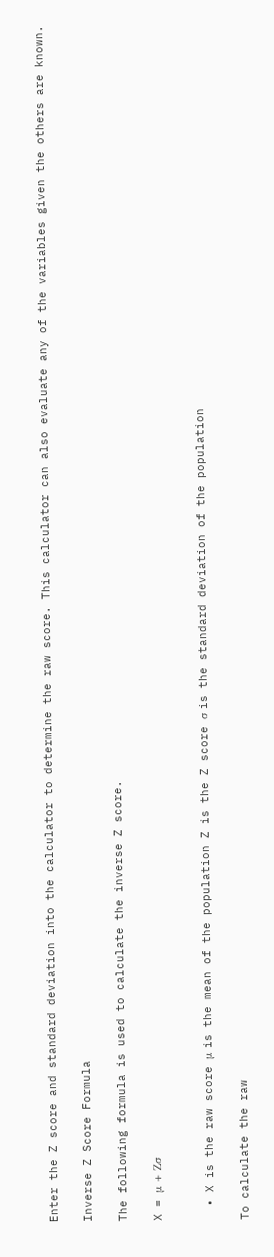Enter the Z score and standard deviation into the calculator to determine the raw score. This calculator can also evaluate any of the variables given the others are known.

Inverse Z Score Formula

The following formula is used to calculate the inverse Z score.

X = μ + Zσ


  • X is the raw score μ is the mean of the population Z is the Z score σ is the standard deviation of the population

To calculate the raw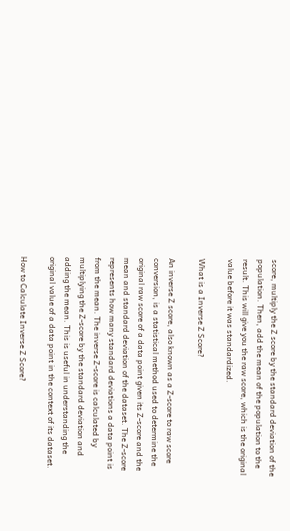score, multiply the Z score by the standard deviation of the population. Then, add the mean of the population to the result. This will give you the raw score, which is the original value before it was standardized.

What is a Inverse Z Score?

An inverse Z score, also known as a Z-score to raw score conversion, is a statistical method used to determine the original raw score of a data point given its Z-score and the mean and standard deviation of the dataset. The Z-score represents how many standard deviations a data point is from the mean. The inverse Z-score is calculated by multiplying the Z-score by the standard deviation and adding the mean. This is useful in understanding the original value of a data point in the context of its dataset.

How to Calculate Inverse Z Score?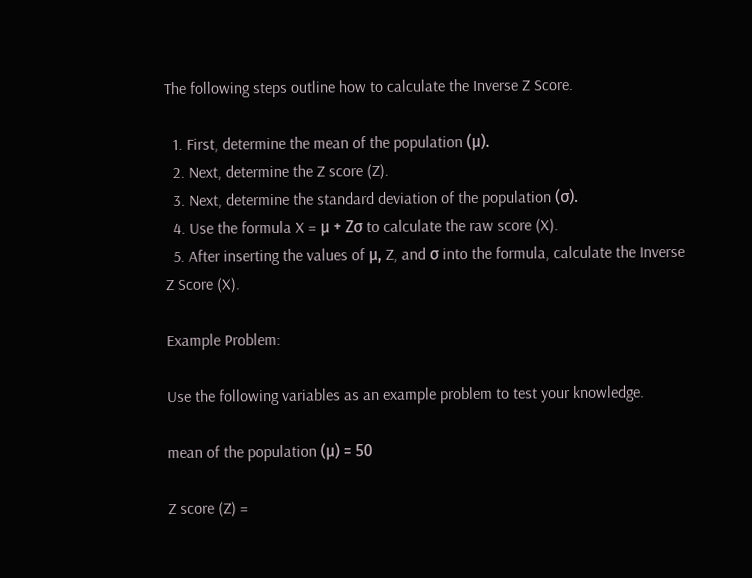The following steps outline how to calculate the Inverse Z Score.

  1. First, determine the mean of the population (μ).
  2. Next, determine the Z score (Z).
  3. Next, determine the standard deviation of the population (σ).
  4. Use the formula X = μ + Zσ to calculate the raw score (X).
  5. After inserting the values of μ, Z, and σ into the formula, calculate the Inverse Z Score (X).

Example Problem:

Use the following variables as an example problem to test your knowledge.

mean of the population (μ) = 50

Z score (Z) =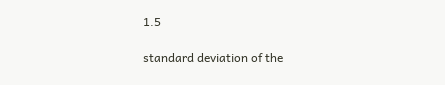1.5

standard deviation of the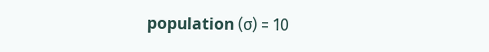population (σ) = 10